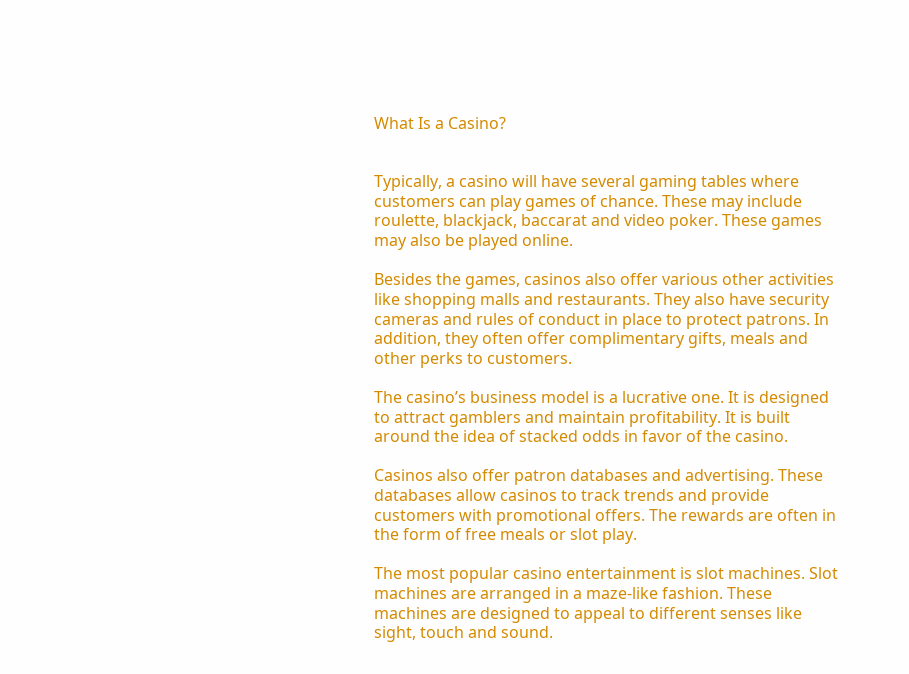What Is a Casino?


Typically, a casino will have several gaming tables where customers can play games of chance. These may include roulette, blackjack, baccarat and video poker. These games may also be played online.

Besides the games, casinos also offer various other activities like shopping malls and restaurants. They also have security cameras and rules of conduct in place to protect patrons. In addition, they often offer complimentary gifts, meals and other perks to customers.

The casino’s business model is a lucrative one. It is designed to attract gamblers and maintain profitability. It is built around the idea of stacked odds in favor of the casino.

Casinos also offer patron databases and advertising. These databases allow casinos to track trends and provide customers with promotional offers. The rewards are often in the form of free meals or slot play.

The most popular casino entertainment is slot machines. Slot machines are arranged in a maze-like fashion. These machines are designed to appeal to different senses like sight, touch and sound.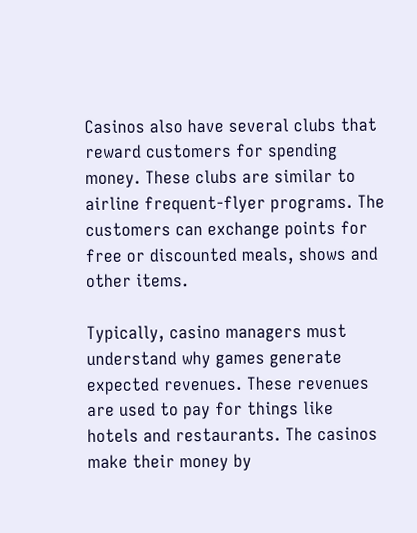Casinos also have several clubs that reward customers for spending money. These clubs are similar to airline frequent-flyer programs. The customers can exchange points for free or discounted meals, shows and other items.

Typically, casino managers must understand why games generate expected revenues. These revenues are used to pay for things like hotels and restaurants. The casinos make their money by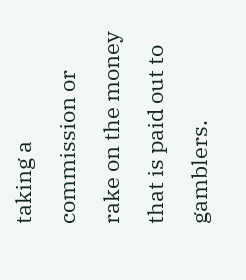taking a commission or rake on the money that is paid out to gamblers.